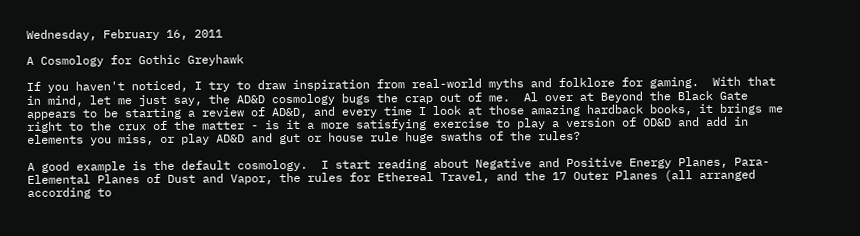Wednesday, February 16, 2011

A Cosmology for Gothic Greyhawk

If you haven't noticed, I try to draw inspiration from real-world myths and folklore for gaming.  With that in mind, let me just say, the AD&D cosmology bugs the crap out of me.  Al over at Beyond the Black Gate appears to be starting a review of AD&D, and every time I look at those amazing hardback books, it brings me right to the crux of the matter - is it a more satisfying exercise to play a version of OD&D and add in elements you miss, or play AD&D and gut or house rule huge swaths of the rules?

A good example is the default cosmology.  I start reading about Negative and Positive Energy Planes, Para-Elemental Planes of Dust and Vapor, the rules for Ethereal Travel, and the 17 Outer Planes (all arranged according to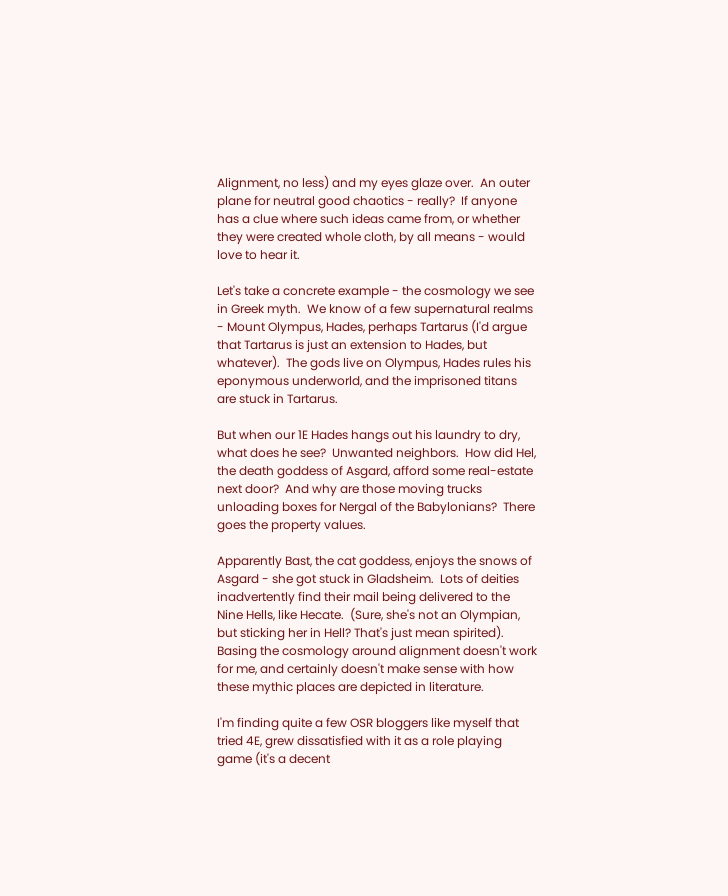Alignment, no less) and my eyes glaze over.  An outer plane for neutral good chaotics - really?  If anyone has a clue where such ideas came from, or whether they were created whole cloth, by all means - would love to hear it.

Let's take a concrete example - the cosmology we see in Greek myth.  We know of a few supernatural realms - Mount Olympus, Hades, perhaps Tartarus (I'd argue that Tartarus is just an extension to Hades, but whatever).  The gods live on Olympus, Hades rules his eponymous underworld, and the imprisoned titans are stuck in Tartarus.

But when our 1E Hades hangs out his laundry to dry, what does he see?  Unwanted neighbors.  How did Hel, the death goddess of Asgard, afford some real-estate next door?  And why are those moving trucks unloading boxes for Nergal of the Babylonians?  There goes the property values.

Apparently Bast, the cat goddess, enjoys the snows of Asgard - she got stuck in Gladsheim.  Lots of deities inadvertently find their mail being delivered to the Nine Hells, like Hecate.  (Sure, she's not an Olympian, but sticking her in Hell? That's just mean spirited).  Basing the cosmology around alignment doesn't work for me, and certainly doesn't make sense with how these mythic places are depicted in literature.

I'm finding quite a few OSR bloggers like myself that tried 4E, grew dissatisfied with it as a role playing game (it's a decent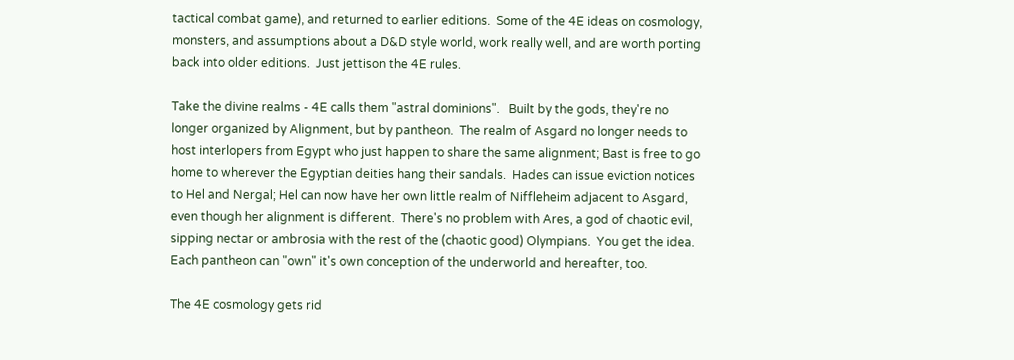tactical combat game), and returned to earlier editions.  Some of the 4E ideas on cosmology, monsters, and assumptions about a D&D style world, work really well, and are worth porting back into older editions.  Just jettison the 4E rules.

Take the divine realms - 4E calls them "astral dominions".   Built by the gods, they're no longer organized by Alignment, but by pantheon.  The realm of Asgard no longer needs to host interlopers from Egypt who just happen to share the same alignment; Bast is free to go home to wherever the Egyptian deities hang their sandals.  Hades can issue eviction notices to Hel and Nergal; Hel can now have her own little realm of Niffleheim adjacent to Asgard, even though her alignment is different.  There's no problem with Ares, a god of chaotic evil, sipping nectar or ambrosia with the rest of the (chaotic good) Olympians.  You get the idea.  Each pantheon can "own" it's own conception of the underworld and hereafter, too.

The 4E cosmology gets rid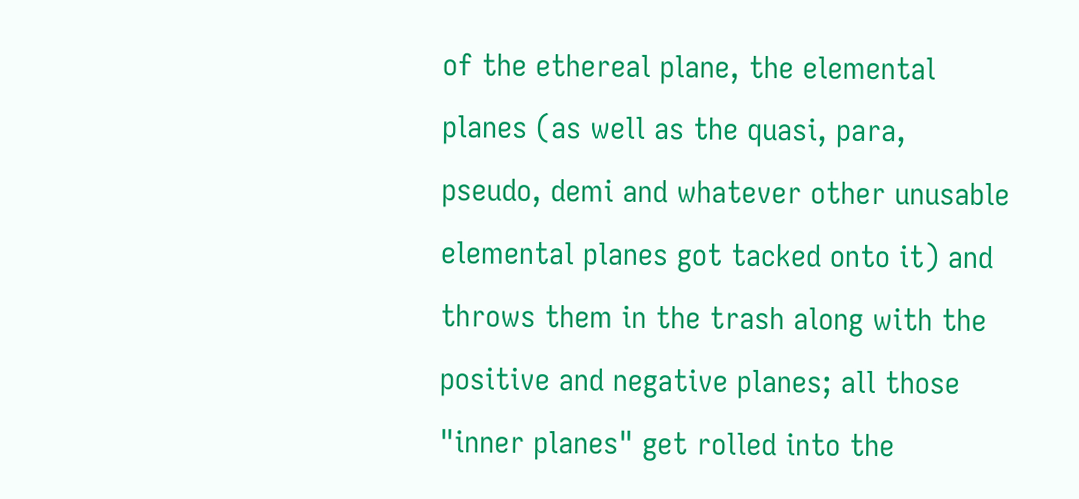of the ethereal plane, the elemental planes (as well as the quasi, para, pseudo, demi and whatever other unusable elemental planes got tacked onto it) and throws them in the trash along with the positive and negative planes; all those "inner planes" get rolled into the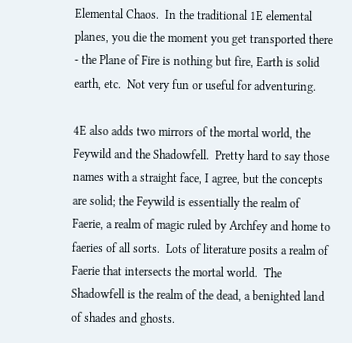Elemental Chaos.  In the traditional 1E elemental planes, you die the moment you get transported there - the Plane of Fire is nothing but fire, Earth is solid earth, etc.  Not very fun or useful for adventuring.

4E also adds two mirrors of the mortal world, the Feywild and the Shadowfell.  Pretty hard to say those names with a straight face, I agree, but the concepts are solid; the Feywild is essentially the realm of Faerie, a realm of magic ruled by Archfey and home to faeries of all sorts.  Lots of literature posits a realm of Faerie that intersects the mortal world.  The Shadowfell is the realm of the dead, a benighted land of shades and ghosts.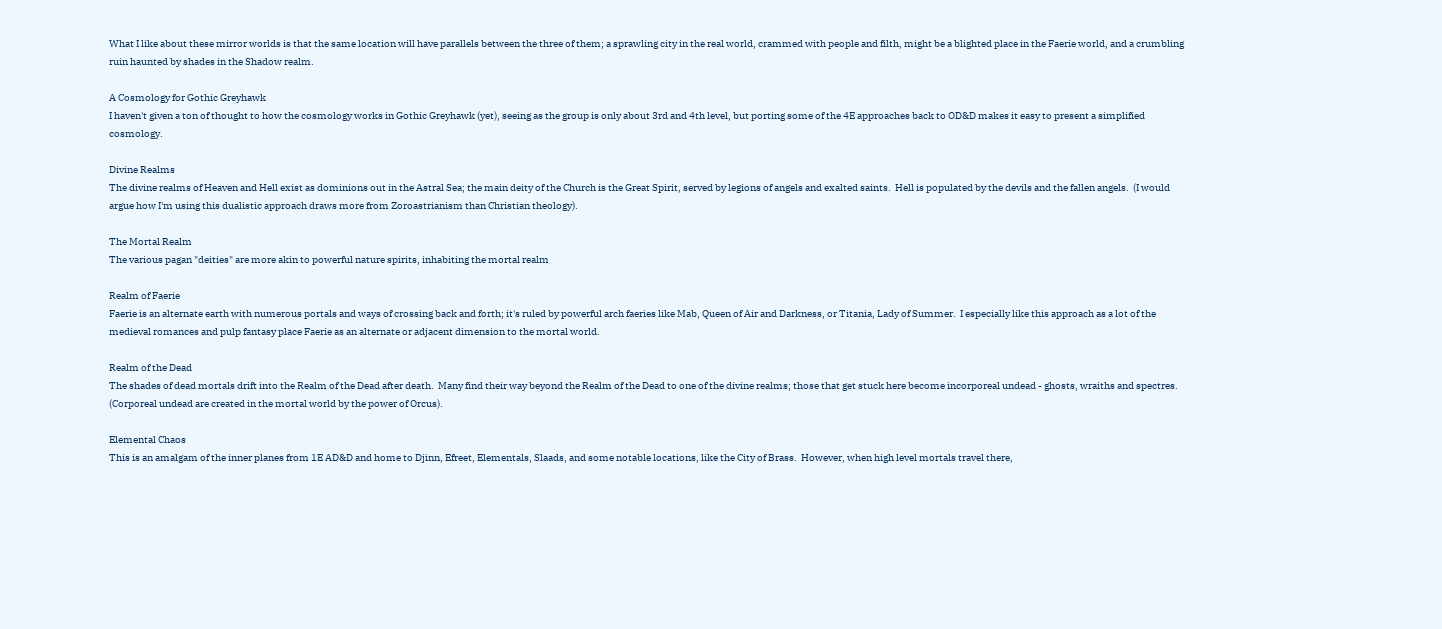What I like about these mirror worlds is that the same location will have parallels between the three of them; a sprawling city in the real world, crammed with people and filth, might be a blighted place in the Faerie world, and a crumbling ruin haunted by shades in the Shadow realm.

A Cosmology for Gothic Greyhawk
I haven't given a ton of thought to how the cosmology works in Gothic Greyhawk (yet), seeing as the group is only about 3rd and 4th level, but porting some of the 4E approaches back to OD&D makes it easy to present a simplified cosmology.

Divine Realms
The divine realms of Heaven and Hell exist as dominions out in the Astral Sea; the main deity of the Church is the Great Spirit, served by legions of angels and exalted saints.  Hell is populated by the devils and the fallen angels.  (I would argue how I'm using this dualistic approach draws more from Zoroastrianism than Christian theology).

The Mortal Realm
The various pagan "deities" are more akin to powerful nature spirits, inhabiting the mortal realm

Realm of Faerie
Faerie is an alternate earth with numerous portals and ways of crossing back and forth; it's ruled by powerful arch faeries like Mab, Queen of Air and Darkness, or Titania, Lady of Summer.  I especially like this approach as a lot of the medieval romances and pulp fantasy place Faerie as an alternate or adjacent dimension to the mortal world.

Realm of the Dead
The shades of dead mortals drift into the Realm of the Dead after death.  Many find their way beyond the Realm of the Dead to one of the divine realms; those that get stuck here become incorporeal undead - ghosts, wraiths and spectres.  (Corporeal undead are created in the mortal world by the power of Orcus).

Elemental Chaos
This is an amalgam of the inner planes from 1E AD&D and home to Djinn, Efreet, Elementals, Slaads, and some notable locations, like the City of Brass.  However, when high level mortals travel there,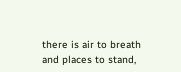there is air to breath and places to stand,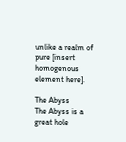unlike a realm of pure [insert homogenous element here].

The Abyss
The Abyss is a great hole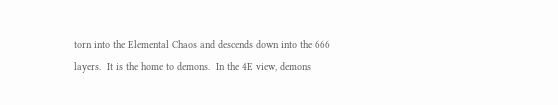torn into the Elemental Chaos and descends down into the 666 layers.  It is the home to demons.  In the 4E view, demons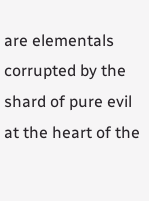are elementals corrupted by the shard of pure evil at the heart of the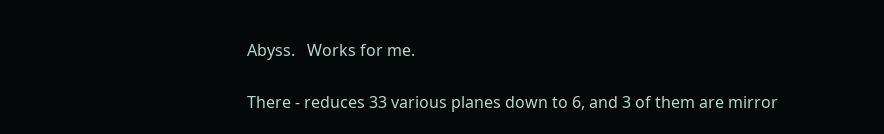Abyss.   Works for me.

There - reduces 33 various planes down to 6, and 3 of them are mirror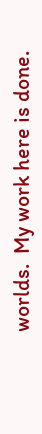worlds.  My work here is done.